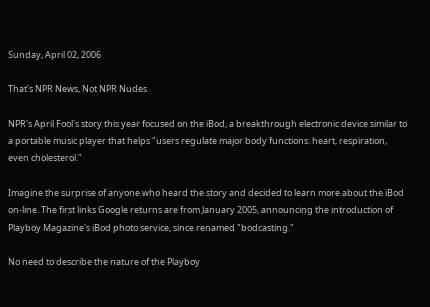Sunday, April 02, 2006

That's NPR News, Not NPR Nudes

NPR's April Fool's story this year focused on the iBod, a breakthrough electronic device similar to a portable music player that helps "users regulate major body functions: heart, respiration, even cholesterol."

Imagine the surprise of anyone who heard the story and decided to learn more about the iBod on-line. The first links Google returns are from January 2005, announcing the introduction of Playboy Magazine's iBod photo service, since renamed "bodcasting."

No need to describe the nature of the Playboy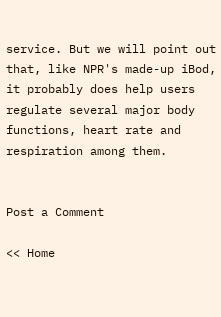service. But we will point out that, like NPR's made-up iBod, it probably does help users regulate several major body functions, heart rate and respiration among them.


Post a Comment

<< Home